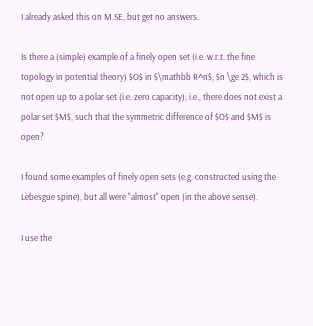I already asked this on M.SE, but get no answers.

Is there a (simple) example of a finely open set (i.e. w.r.t. the fine topology in potential theory) $O$ in $\mathbb R^n$, $n \ge 2$, which is not open up to a polar set (i.e. zero capacity), i.e., there does not exist a polar set $M$, such that the symmetric difference of $O$ and $M$ is open?

I found some examples of finely open sets (e.g. constructed using the Lebesgue spine), but all were "almost" open (in the above sense).

I use the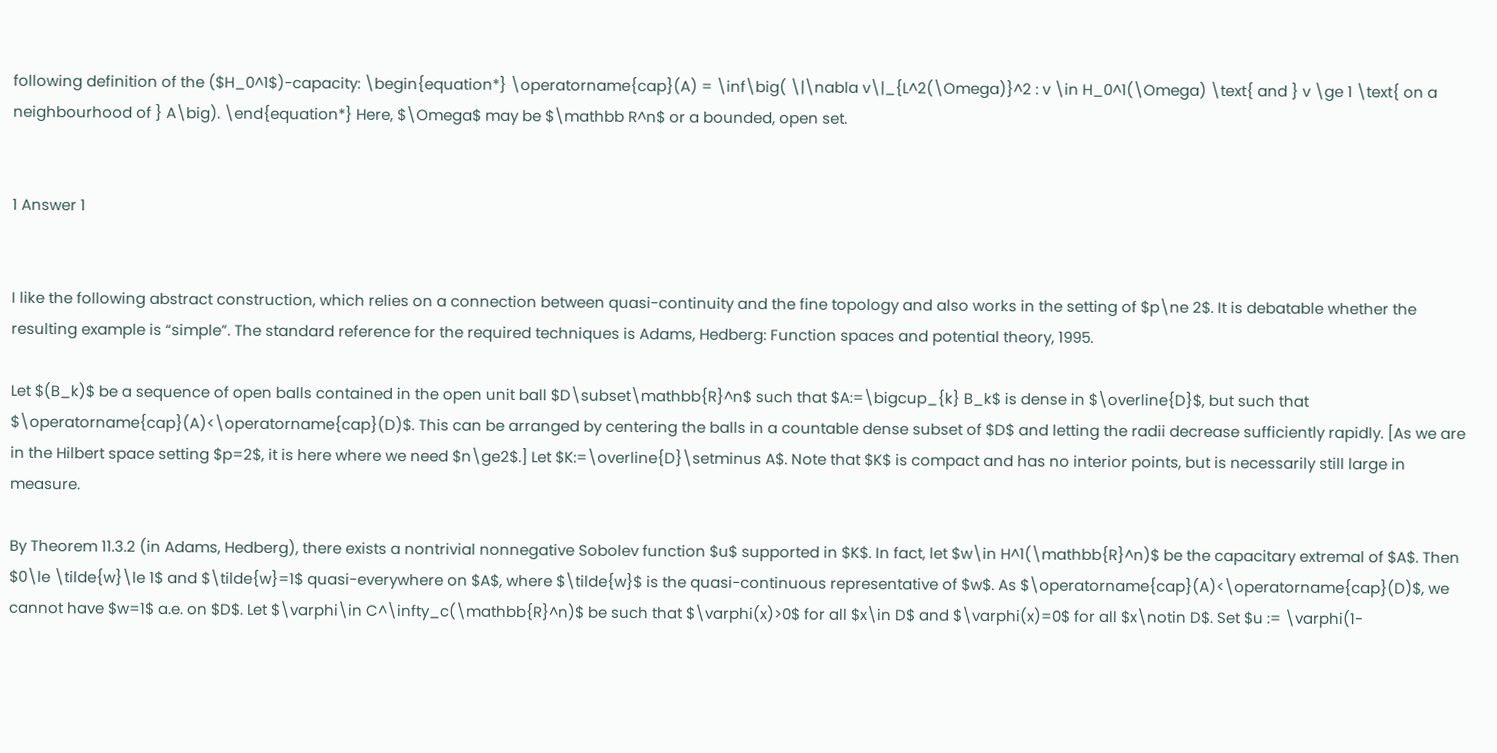following definition of the ($H_0^1$)-capacity: \begin{equation*} \operatorname{cap}(A) = \inf\big( \|\nabla v\|_{L^2(\Omega)}^2 : v \in H_0^1(\Omega) \text{ and } v \ge 1 \text{ on a neighbourhood of } A\big). \end{equation*} Here, $\Omega$ may be $\mathbb R^n$ or a bounded, open set.


1 Answer 1


I like the following abstract construction, which relies on a connection between quasi-continuity and the fine topology and also works in the setting of $p\ne 2$. It is debatable whether the resulting example is “simple”. The standard reference for the required techniques is Adams, Hedberg: Function spaces and potential theory, 1995.

Let $(B_k)$ be a sequence of open balls contained in the open unit ball $D\subset\mathbb{R}^n$ such that $A:=\bigcup_{k} B_k$ is dense in $\overline{D}$, but such that $\operatorname{cap}(A)<\operatorname{cap}(D)$. This can be arranged by centering the balls in a countable dense subset of $D$ and letting the radii decrease sufficiently rapidly. [As we are in the Hilbert space setting $p=2$, it is here where we need $n\ge2$.] Let $K:=\overline{D}\setminus A$. Note that $K$ is compact and has no interior points, but is necessarily still large in measure.

By Theorem 11.3.2 (in Adams, Hedberg), there exists a nontrivial nonnegative Sobolev function $u$ supported in $K$. In fact, let $w\in H^1(\mathbb{R}^n)$ be the capacitary extremal of $A$. Then $0\le \tilde{w}\le 1$ and $\tilde{w}=1$ quasi-everywhere on $A$, where $\tilde{w}$ is the quasi-continuous representative of $w$. As $\operatorname{cap}(A)<\operatorname{cap}(D)$, we cannot have $w=1$ a.e. on $D$. Let $\varphi\in C^\infty_c(\mathbb{R}^n)$ be such that $\varphi(x)>0$ for all $x\in D$ and $\varphi(x)=0$ for all $x\notin D$. Set $u := \varphi(1-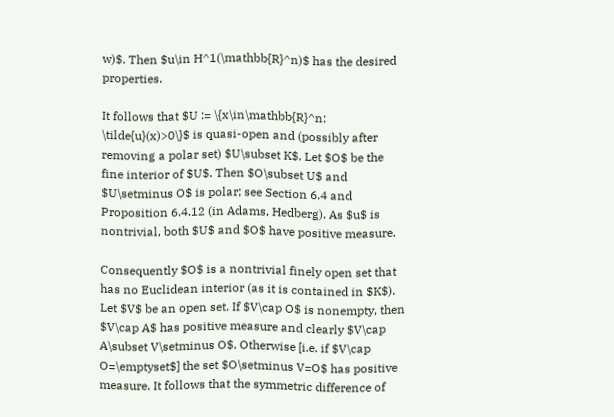w)$. Then $u\in H^1(\mathbb{R}^n)$ has the desired properties.

It follows that $U := \{x\in\mathbb{R}^n: \tilde{u}(x)>0\}$ is quasi-open and (possibly after removing a polar set) $U\subset K$. Let $O$ be the fine interior of $U$. Then $O\subset U$ and $U\setminus O$ is polar; see Section 6.4 and Proposition 6.4.12 (in Adams, Hedberg). As $u$ is nontrivial, both $U$ and $O$ have positive measure.

Consequently $O$ is a nontrivial finely open set that has no Euclidean interior (as it is contained in $K$). Let $V$ be an open set. If $V\cap O$ is nonempty, then $V\cap A$ has positive measure and clearly $V\cap A\subset V\setminus O$. Otherwise [i.e. if $V\cap O=\emptyset$] the set $O\setminus V=O$ has positive measure. It follows that the symmetric difference of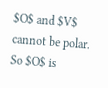$O$ and $V$ cannot be polar. So $O$ is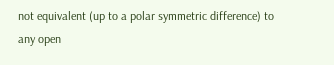not equivalent (up to a polar symmetric difference) to any open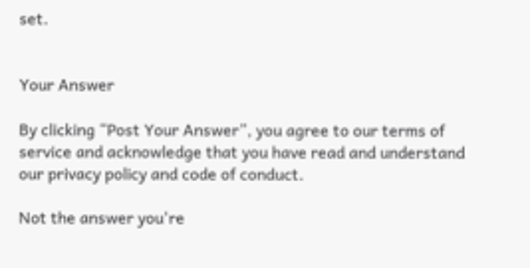set.


Your Answer

By clicking “Post Your Answer”, you agree to our terms of service and acknowledge that you have read and understand our privacy policy and code of conduct.

Not the answer you're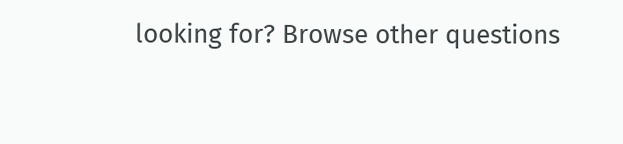looking for? Browse other questions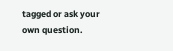tagged or ask your own question.